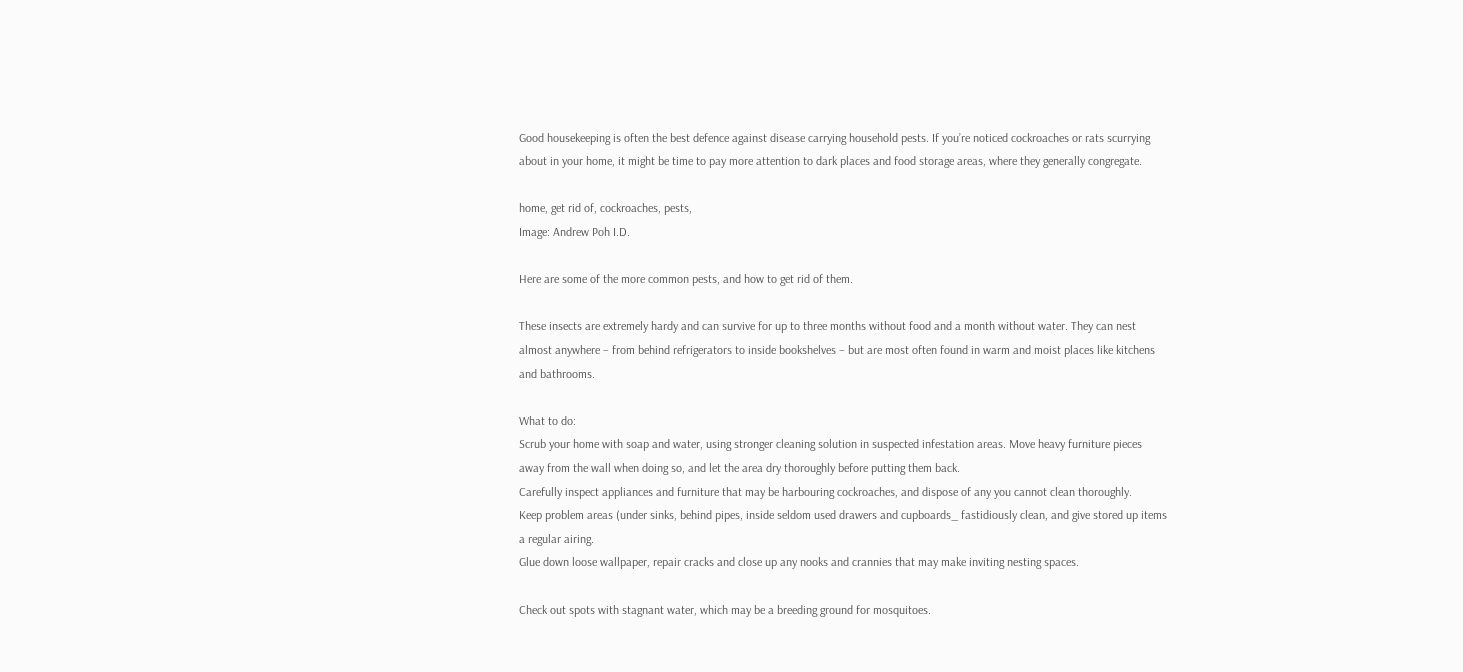Good housekeeping is often the best defence against disease carrying household pests. If you’re noticed cockroaches or rats scurrying about in your home, it might be time to pay more attention to dark places and food storage areas, where they generally congregate.

home, get rid of, cockroaches, pests,
Image: Andrew Poh I.D.

Here are some of the more common pests, and how to get rid of them.

These insects are extremely hardy and can survive for up to three months without food and a month without water. They can nest almost anywhere – from behind refrigerators to inside bookshelves – but are most often found in warm and moist places like kitchens and bathrooms.

What to do:
Scrub your home with soap and water, using stronger cleaning solution in suspected infestation areas. Move heavy furniture pieces away from the wall when doing so, and let the area dry thoroughly before putting them back.
Carefully inspect appliances and furniture that may be harbouring cockroaches, and dispose of any you cannot clean thoroughly.
Keep problem areas (under sinks, behind pipes, inside seldom used drawers and cupboards_ fastidiously clean, and give stored up items a regular airing.
Glue down loose wallpaper, repair cracks and close up any nooks and crannies that may make inviting nesting spaces.

Check out spots with stagnant water, which may be a breeding ground for mosquitoes.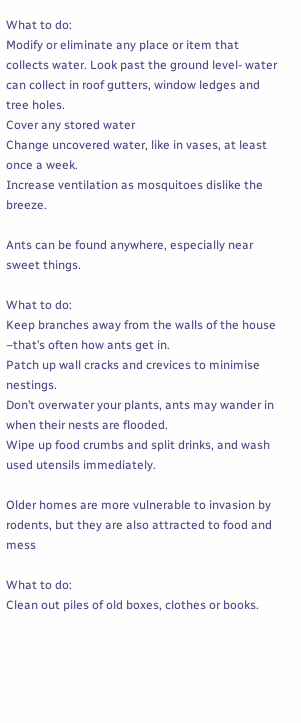What to do:
Modify or eliminate any place or item that collects water. Look past the ground level- water can collect in roof gutters, window ledges and tree holes.
Cover any stored water
Change uncovered water, like in vases, at least once a week.
Increase ventilation as mosquitoes dislike the breeze.

Ants can be found anywhere, especially near sweet things.

What to do:
Keep branches away from the walls of the house –that’s often how ants get in.
Patch up wall cracks and crevices to minimise nestings.
Don’t overwater your plants, ants may wander in when their nests are flooded.
Wipe up food crumbs and split drinks, and wash used utensils immediately.

Older homes are more vulnerable to invasion by rodents, but they are also attracted to food and mess

What to do:
Clean out piles of old boxes, clothes or books.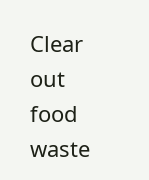Clear out food waste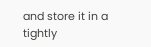and store it in a tightly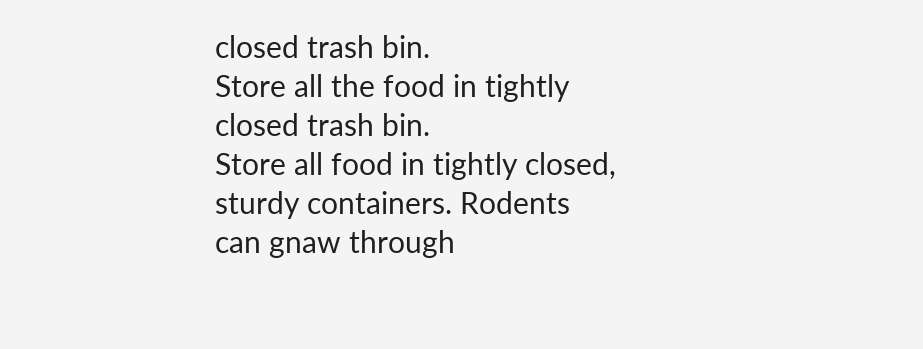closed trash bin.
Store all the food in tightly closed trash bin.
Store all food in tightly closed, sturdy containers. Rodents can gnaw through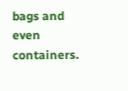bags and even containers.